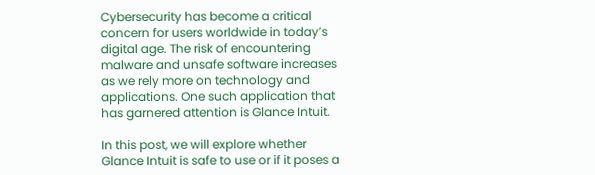Cybersecurity has become a critical concern for users worldwide in today’s digital age. The risk of encountering malware and unsafe software increases as we rely more on technology and applications. One such application that has garnered attention is Glance Intuit.

In this post, we will explore whether Glance Intuit is safe to use or if it poses a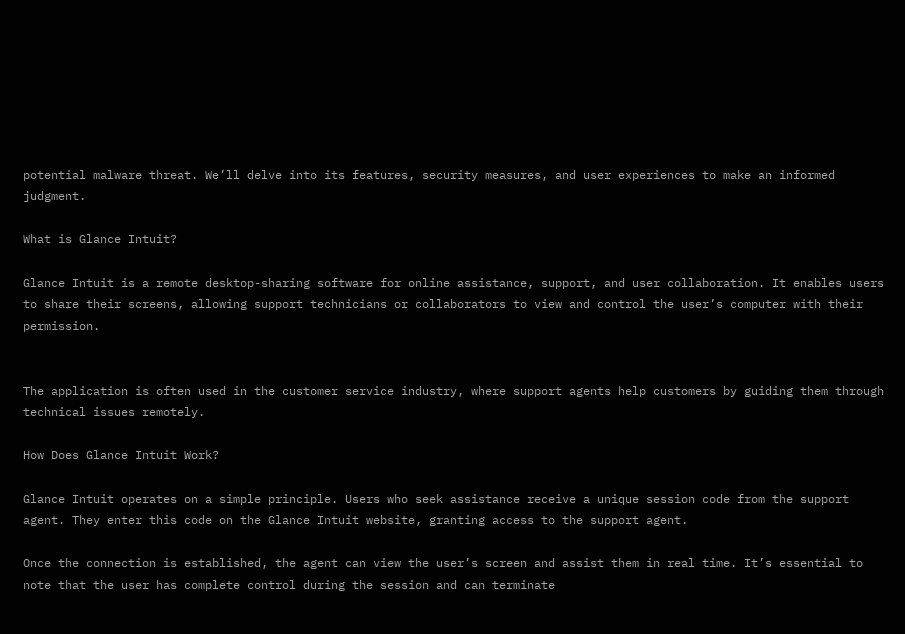potential malware threat. We’ll delve into its features, security measures, and user experiences to make an informed judgment.

What is Glance Intuit?

Glance Intuit is a remote desktop-sharing software for online assistance, support, and user collaboration. It enables users to share their screens, allowing support technicians or collaborators to view and control the user’s computer with their permission.


The application is often used in the customer service industry, where support agents help customers by guiding them through technical issues remotely.

How Does Glance Intuit Work?

Glance Intuit operates on a simple principle. Users who seek assistance receive a unique session code from the support agent. They enter this code on the Glance Intuit website, granting access to the support agent.

Once the connection is established, the agent can view the user’s screen and assist them in real time. It’s essential to note that the user has complete control during the session and can terminate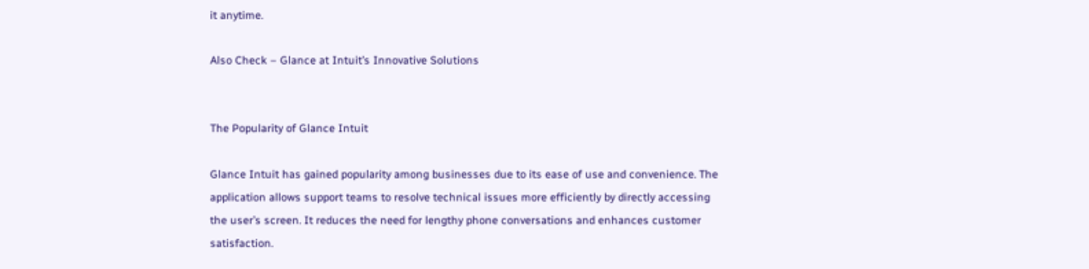it anytime.

Also Check – Glance at Intuit’s Innovative Solutions


The Popularity of Glance Intuit

Glance Intuit has gained popularity among businesses due to its ease of use and convenience. The application allows support teams to resolve technical issues more efficiently by directly accessing the user’s screen. It reduces the need for lengthy phone conversations and enhances customer satisfaction.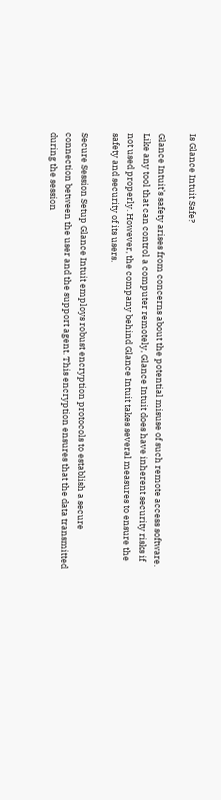Is Glance Intuit Safe?

Glance Intuit’s safety arises from concerns about the potential misuse of such remote access software. Like any tool that can control a computer remotely, Glance Intuit does have inherent security risks if not used properly. However, the company behind Glance Intuit takes several measures to ensure the safety and security of its users.

Secure Session Setup Glance Intuit employs robust encryption protocols to establish a secure connection between the user and the support agent. This encryption ensures that the data transmitted during the session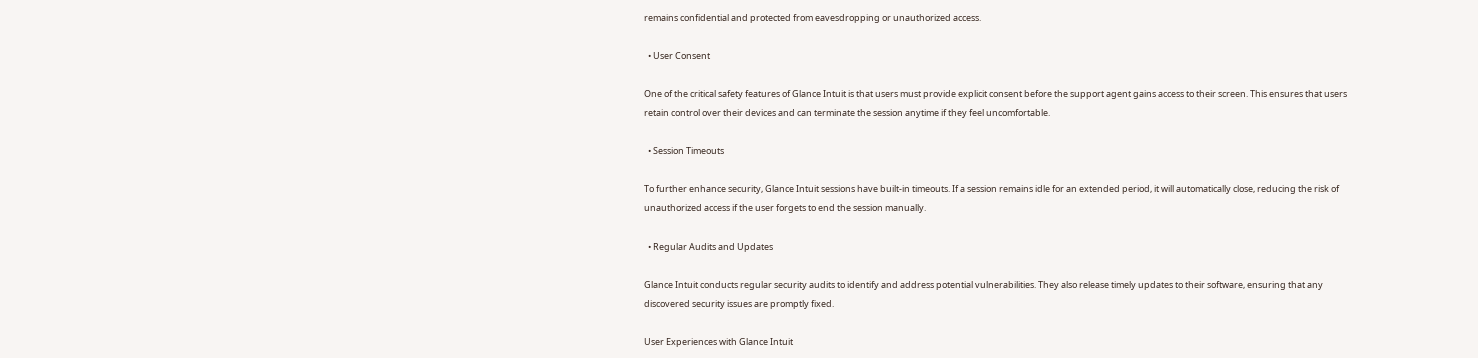remains confidential and protected from eavesdropping or unauthorized access.

  • User Consent

One of the critical safety features of Glance Intuit is that users must provide explicit consent before the support agent gains access to their screen. This ensures that users retain control over their devices and can terminate the session anytime if they feel uncomfortable.

  • Session Timeouts

To further enhance security, Glance Intuit sessions have built-in timeouts. If a session remains idle for an extended period, it will automatically close, reducing the risk of unauthorized access if the user forgets to end the session manually.

  • Regular Audits and Updates

Glance Intuit conducts regular security audits to identify and address potential vulnerabilities. They also release timely updates to their software, ensuring that any discovered security issues are promptly fixed.

User Experiences with Glance Intuit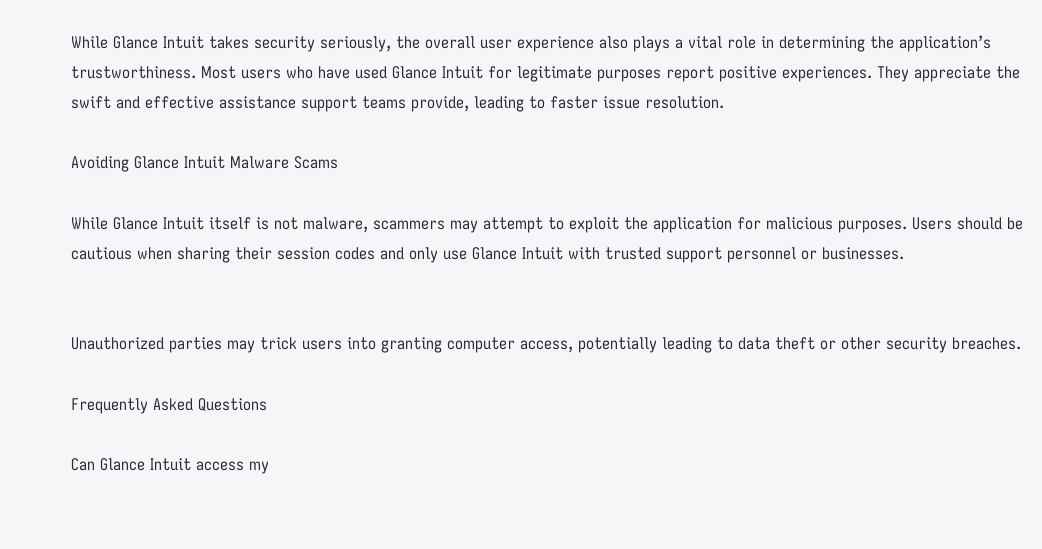While Glance Intuit takes security seriously, the overall user experience also plays a vital role in determining the application’s trustworthiness. Most users who have used Glance Intuit for legitimate purposes report positive experiences. They appreciate the swift and effective assistance support teams provide, leading to faster issue resolution.

Avoiding Glance Intuit Malware Scams

While Glance Intuit itself is not malware, scammers may attempt to exploit the application for malicious purposes. Users should be cautious when sharing their session codes and only use Glance Intuit with trusted support personnel or businesses.


Unauthorized parties may trick users into granting computer access, potentially leading to data theft or other security breaches.

Frequently Asked Questions

Can Glance Intuit access my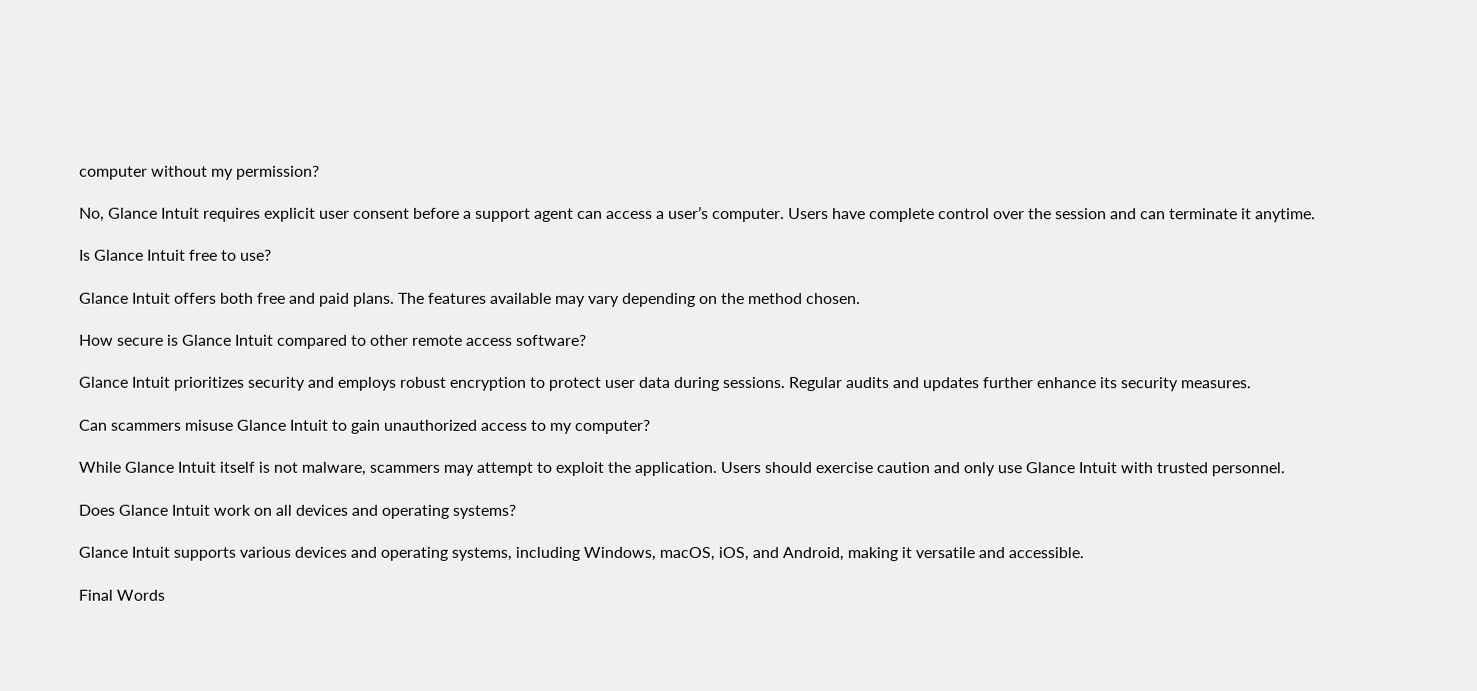computer without my permission?

No, Glance Intuit requires explicit user consent before a support agent can access a user’s computer. Users have complete control over the session and can terminate it anytime.

Is Glance Intuit free to use?

Glance Intuit offers both free and paid plans. The features available may vary depending on the method chosen.

How secure is Glance Intuit compared to other remote access software?

Glance Intuit prioritizes security and employs robust encryption to protect user data during sessions. Regular audits and updates further enhance its security measures.

Can scammers misuse Glance Intuit to gain unauthorized access to my computer?

While Glance Intuit itself is not malware, scammers may attempt to exploit the application. Users should exercise caution and only use Glance Intuit with trusted personnel.

Does Glance Intuit work on all devices and operating systems?

Glance Intuit supports various devices and operating systems, including Windows, macOS, iOS, and Android, making it versatile and accessible.

Final Words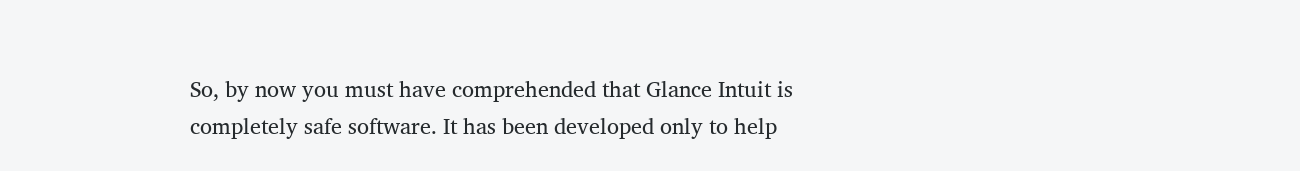So, by now you must have comprehended that Glance Intuit is completely safe software. It has been developed only to help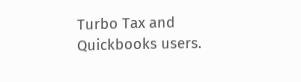Turbo Tax and Quickbooks users.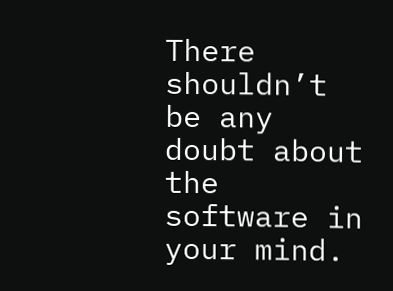There shouldn’t be any doubt about the software in your mind.